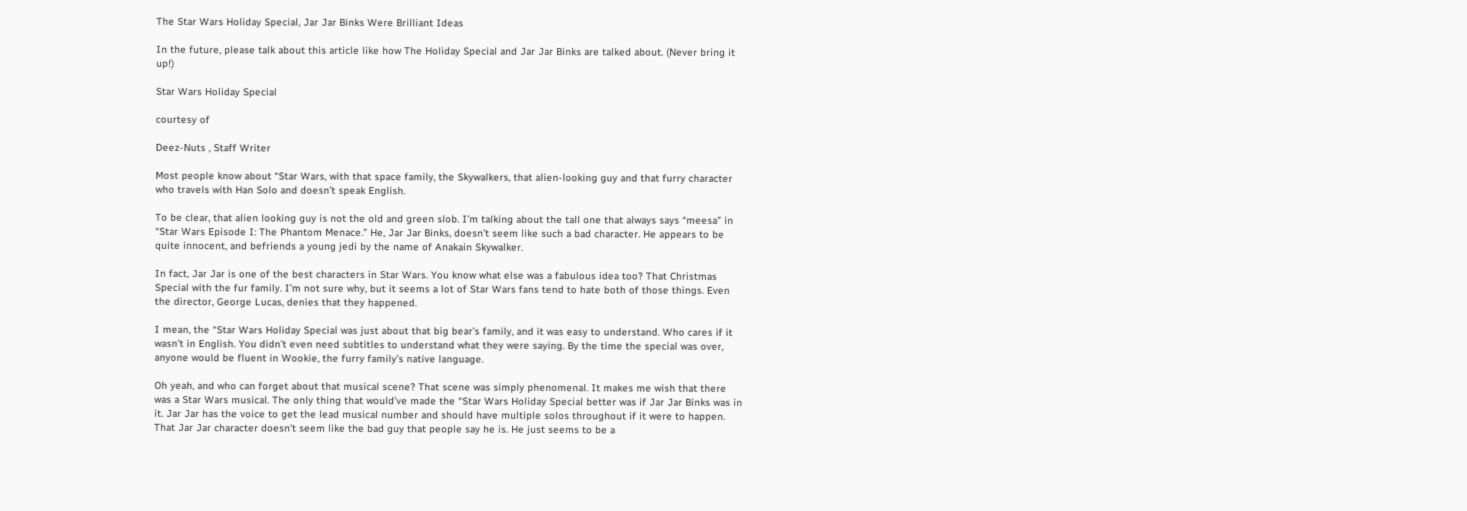The Star Wars Holiday Special, Jar Jar Binks Were Brilliant Ideas

In the future, please talk about this article like how The Holiday Special and Jar Jar Binks are talked about. (Never bring it up!)

Star Wars Holiday Special

courtesy of

Deez-Nuts , Staff Writer

Most people know about “Star Wars, with that space family, the Skywalkers, that alien-looking guy and that furry character who travels with Han Solo and doesn’t speak English.

To be clear, that alien looking guy is not the old and green slob. I’m talking about the tall one that always says “meesa” in “Star Wars Episode I: The Phantom Menace.” He, Jar Jar Binks, doesn’t seem like such a bad character. He appears to be quite innocent, and befriends a young jedi by the name of Anakain Skywalker.

In fact, Jar Jar is one of the best characters in Star Wars. You know what else was a fabulous idea too? That Christmas Special with the fur family. I’m not sure why, but it seems a lot of Star Wars fans tend to hate both of those things. Even the director, George Lucas, denies that they happened.

I mean, the “Star Wars Holiday Special was just about that big bear’s family, and it was easy to understand. Who cares if it wasn’t in English. You didn’t even need subtitles to understand what they were saying. By the time the special was over, anyone would be fluent in Wookie, the furry family’s native language.

Oh yeah, and who can forget about that musical scene? That scene was simply phenomenal. It makes me wish that there was a Star Wars musical. The only thing that would’ve made the “Star Wars Holiday Special better was if Jar Jar Binks was in it. Jar Jar has the voice to get the lead musical number and should have multiple solos throughout if it were to happen. That Jar Jar character doesn’t seem like the bad guy that people say he is. He just seems to be a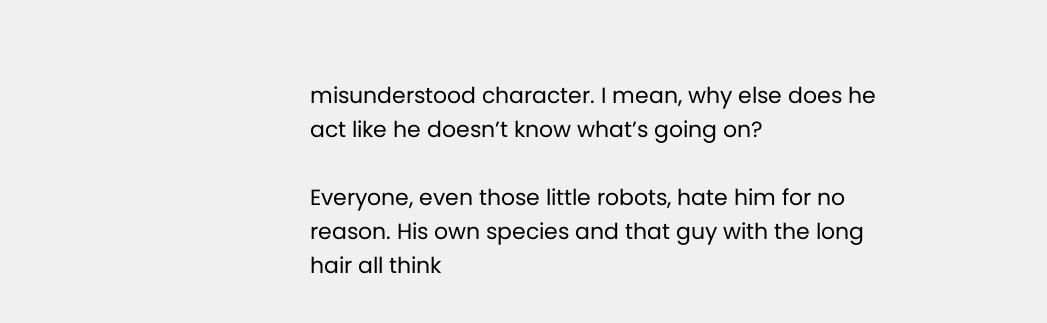misunderstood character. I mean, why else does he act like he doesn’t know what’s going on?

Everyone, even those little robots, hate him for no reason. His own species and that guy with the long hair all think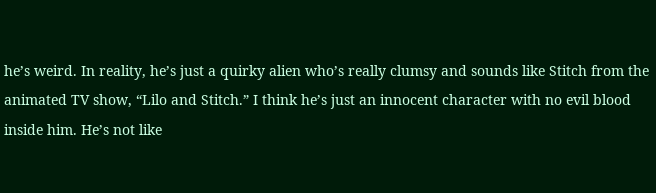he’s weird. In reality, he’s just a quirky alien who’s really clumsy and sounds like Stitch from the animated TV show, “Lilo and Stitch.” I think he’s just an innocent character with no evil blood inside him. He’s not like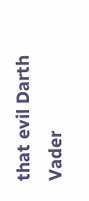that evil Darth Vader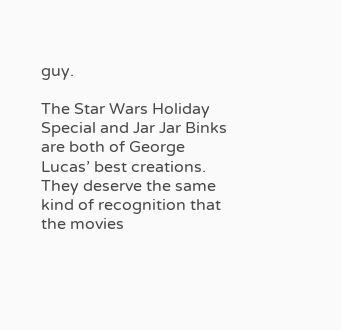guy.

The Star Wars Holiday Special and Jar Jar Binks are both of George Lucas’ best creations. They deserve the same kind of recognition that the movies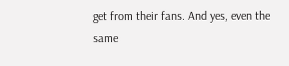get from their fans. And yes, even the same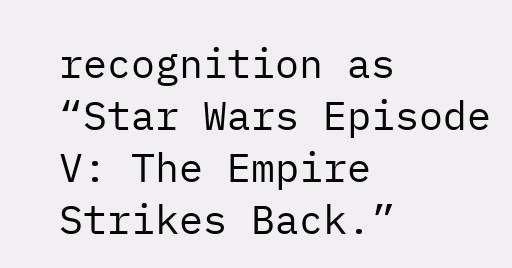recognition as “Star Wars Episode V: The Empire Strikes Back.”